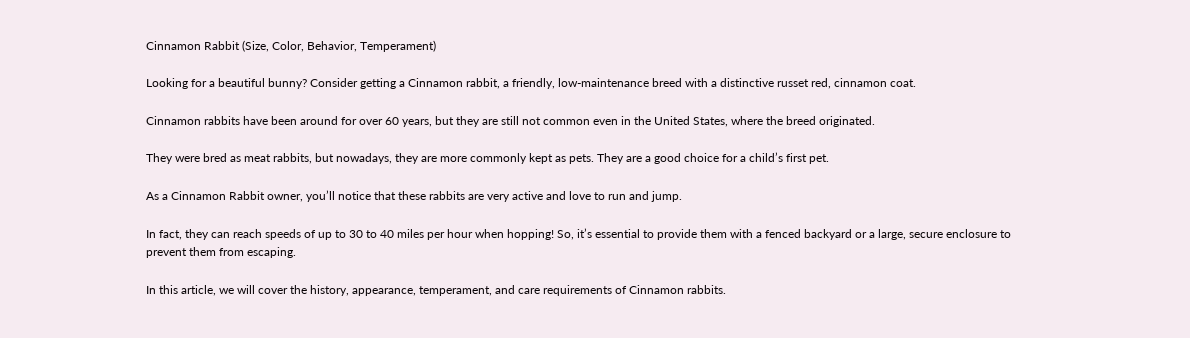Cinnamon Rabbit (Size, Color, Behavior, Temperament)

Looking for a beautiful bunny? Consider getting a Cinnamon rabbit, a friendly, low-maintenance breed with a distinctive russet red, cinnamon coat.

Cinnamon rabbits have been around for over 60 years, but they are still not common even in the United States, where the breed originated.

They were bred as meat rabbits, but nowadays, they are more commonly kept as pets. They are a good choice for a child’s first pet.

As a Cinnamon Rabbit owner, you’ll notice that these rabbits are very active and love to run and jump.

In fact, they can reach speeds of up to 30 to 40 miles per hour when hopping! So, it’s essential to provide them with a fenced backyard or a large, secure enclosure to prevent them from escaping.

In this article, we will cover the history, appearance, temperament, and care requirements of Cinnamon rabbits.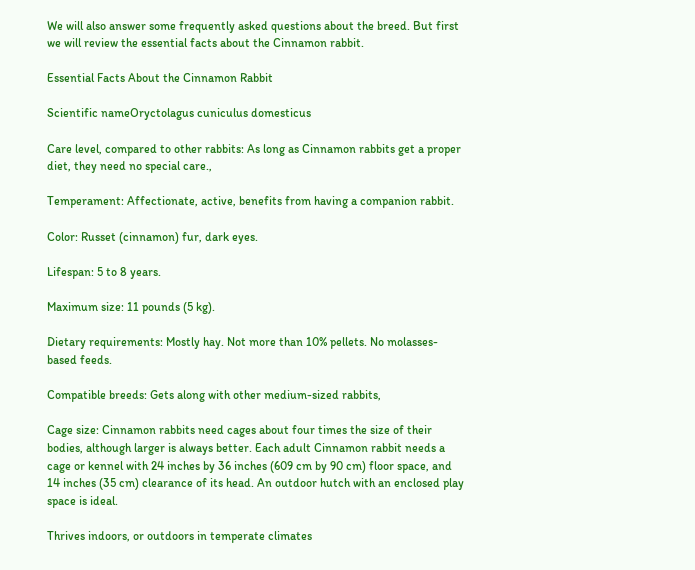We will also answer some frequently asked questions about the breed. But first we will review the essential facts about the Cinnamon rabbit.

Essential Facts About the Cinnamon Rabbit

Scientific nameOryctolagus cuniculus domesticus

Care level, compared to other rabbits: As long as Cinnamon rabbits get a proper diet, they need no special care.,

Temperament: Affectionate, active, benefits from having a companion rabbit.

Color: Russet (cinnamon) fur, dark eyes.

Lifespan: 5 to 8 years.

Maximum size: 11 pounds (5 kg).

Dietary requirements: Mostly hay. Not more than 10% pellets. No molasses-based feeds.

Compatible breeds: Gets along with other medium-sized rabbits,

Cage size: Cinnamon rabbits need cages about four times the size of their bodies, although larger is always better. Each adult Cinnamon rabbit needs a cage or kennel with 24 inches by 36 inches (609 cm by 90 cm) floor space, and 14 inches (35 cm) clearance of its head. An outdoor hutch with an enclosed play space is ideal.

Thrives indoors, or outdoors in temperate climates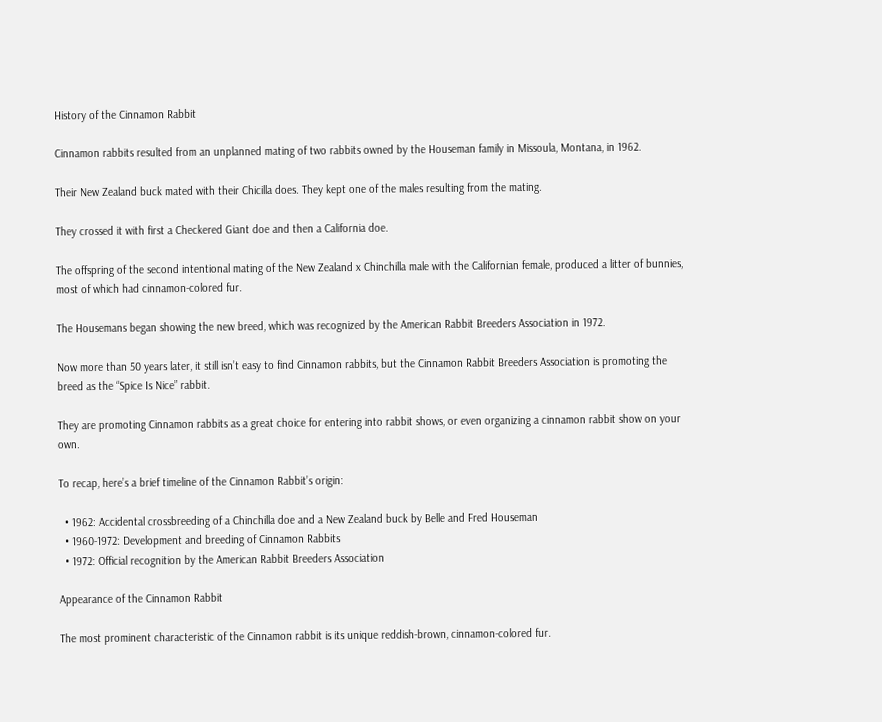History of the Cinnamon Rabbit

Cinnamon rabbits resulted from an unplanned mating of two rabbits owned by the Houseman family in Missoula, Montana, in 1962.

Their New Zealand buck mated with their Chicilla does. They kept one of the males resulting from the mating.

They crossed it with first a Checkered Giant doe and then a California doe.

The offspring of the second intentional mating of the New Zealand x Chinchilla male with the Californian female, produced a litter of bunnies, most of which had cinnamon-colored fur.

The Housemans began showing the new breed, which was recognized by the American Rabbit Breeders Association in 1972.

Now more than 50 years later, it still isn’t easy to find Cinnamon rabbits, but the Cinnamon Rabbit Breeders Association is promoting the breed as the “Spice Is Nice” rabbit.

They are promoting Cinnamon rabbits as a great choice for entering into rabbit shows, or even organizing a cinnamon rabbit show on your own.

To recap, here’s a brief timeline of the Cinnamon Rabbit’s origin:

  • 1962: Accidental crossbreeding of a Chinchilla doe and a New Zealand buck by Belle and Fred Houseman
  • 1960-1972: Development and breeding of Cinnamon Rabbits
  • 1972: Official recognition by the American Rabbit Breeders Association

Appearance of the Cinnamon Rabbit

The most prominent characteristic of the Cinnamon rabbit is its unique reddish-brown, cinnamon-colored fur.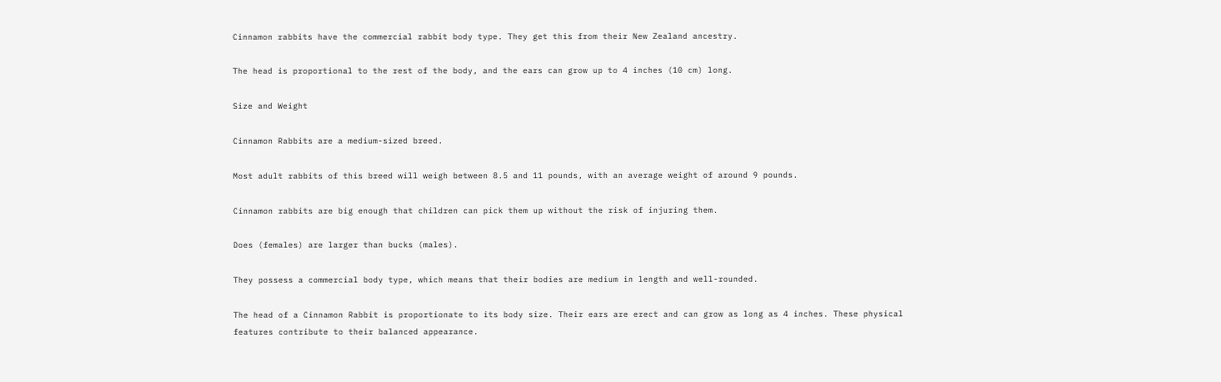Cinnamon rabbits have the commercial rabbit body type. They get this from their New Zealand ancestry.

The head is proportional to the rest of the body, and the ears can grow up to 4 inches (10 cm) long.

Size and Weight

Cinnamon Rabbits are a medium-sized breed.

Most adult rabbits of this breed will weigh between 8.5 and 11 pounds, with an average weight of around 9 pounds.

Cinnamon rabbits are big enough that children can pick them up without the risk of injuring them.

Does (females) are larger than bucks (males).

They possess a commercial body type, which means that their bodies are medium in length and well-rounded.

The head of a Cinnamon Rabbit is proportionate to its body size. Their ears are erect and can grow as long as 4 inches. These physical features contribute to their balanced appearance.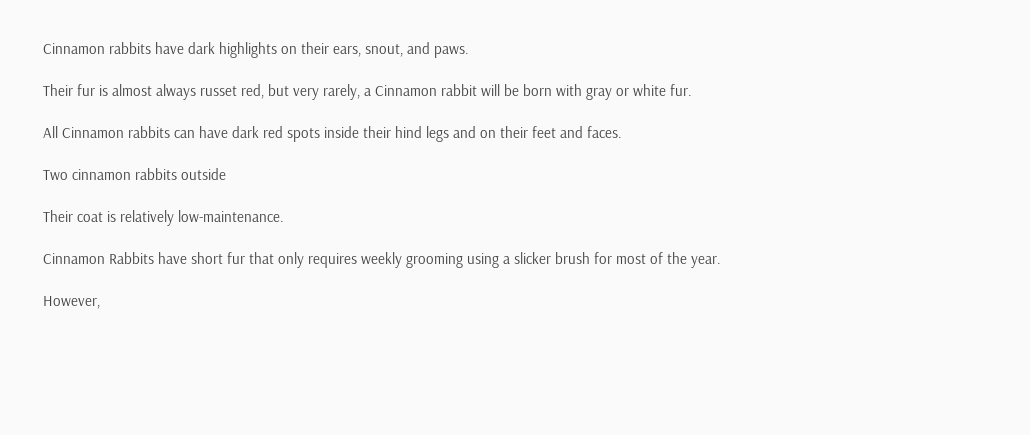Cinnamon rabbits have dark highlights on their ears, snout, and paws.

Their fur is almost always russet red, but very rarely, a Cinnamon rabbit will be born with gray or white fur.

All Cinnamon rabbits can have dark red spots inside their hind legs and on their feet and faces.

Two cinnamon rabbits outside

Their coat is relatively low-maintenance.

Cinnamon Rabbits have short fur that only requires weekly grooming using a slicker brush for most of the year.

However,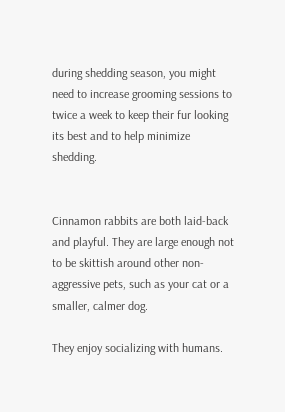during shedding season, you might need to increase grooming sessions to twice a week to keep their fur looking its best and to help minimize shedding.


Cinnamon rabbits are both laid-back and playful. They are large enough not to be skittish around other non-aggressive pets, such as your cat or a smaller, calmer dog.

They enjoy socializing with humans.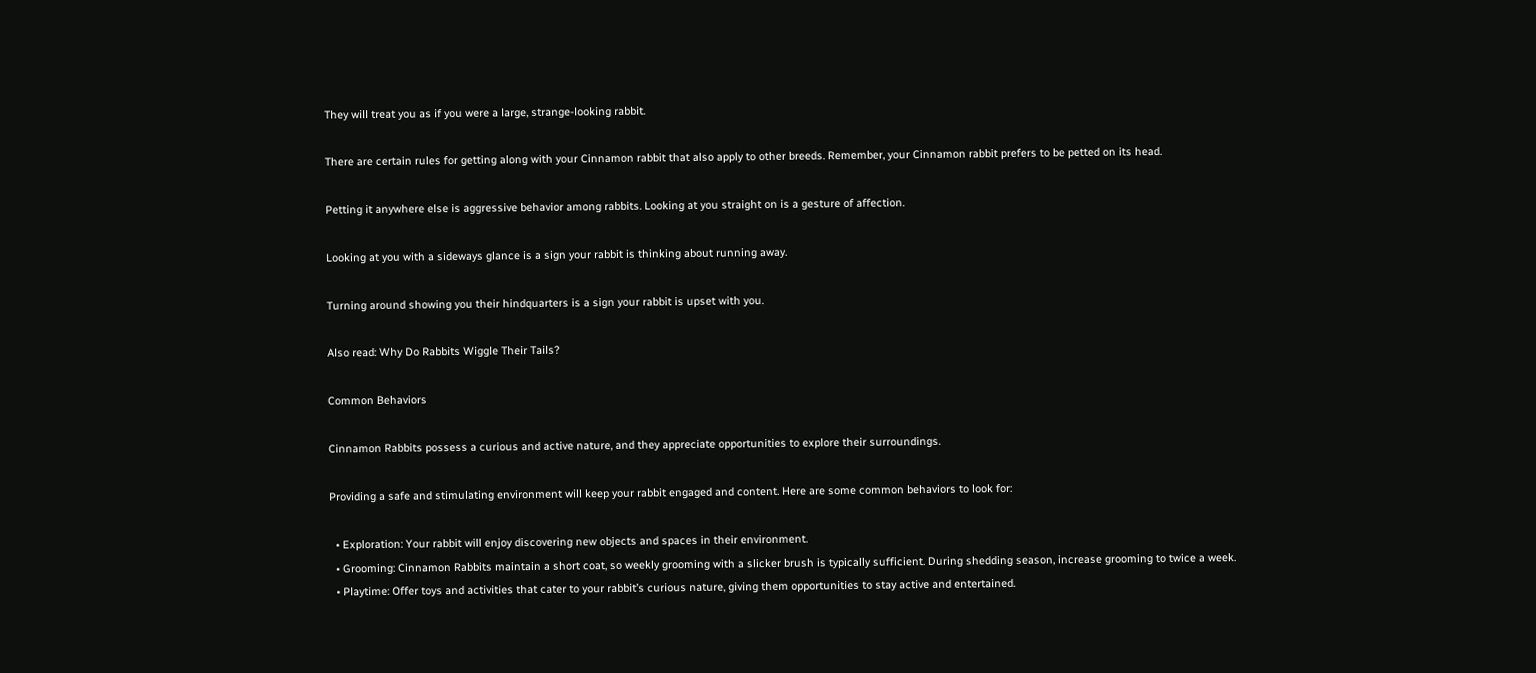They will treat you as if you were a large, strange-looking rabbit.

There are certain rules for getting along with your Cinnamon rabbit that also apply to other breeds. Remember, your Cinnamon rabbit prefers to be petted on its head.

Petting it anywhere else is aggressive behavior among rabbits. Looking at you straight on is a gesture of affection.

Looking at you with a sideways glance is a sign your rabbit is thinking about running away.

Turning around showing you their hindquarters is a sign your rabbit is upset with you.

Also read: Why Do Rabbits Wiggle Their Tails?

Common Behaviors

Cinnamon Rabbits possess a curious and active nature, and they appreciate opportunities to explore their surroundings.

Providing a safe and stimulating environment will keep your rabbit engaged and content. Here are some common behaviors to look for:

  • Exploration: Your rabbit will enjoy discovering new objects and spaces in their environment.
  • Grooming: Cinnamon Rabbits maintain a short coat, so weekly grooming with a slicker brush is typically sufficient. During shedding season, increase grooming to twice a week.
  • Playtime: Offer toys and activities that cater to your rabbit’s curious nature, giving them opportunities to stay active and entertained.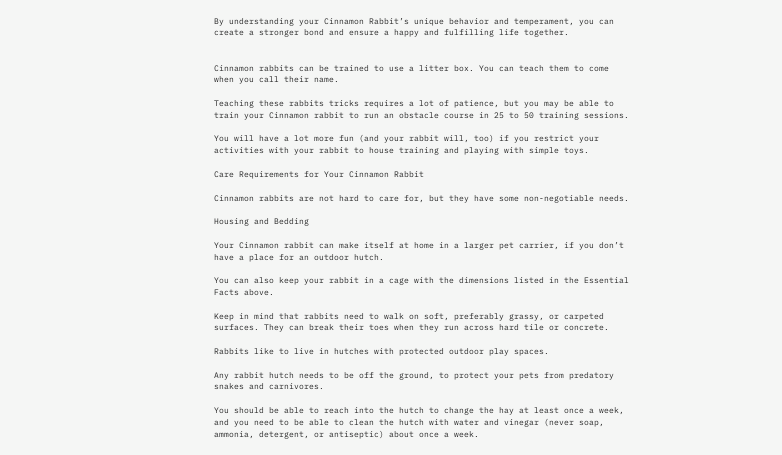By understanding your Cinnamon Rabbit’s unique behavior and temperament, you can create a stronger bond and ensure a happy and fulfilling life together.


Cinnamon rabbits can be trained to use a litter box. You can teach them to come when you call their name.

Teaching these rabbits tricks requires a lot of patience, but you may be able to train your Cinnamon rabbit to run an obstacle course in 25 to 50 training sessions.

You will have a lot more fun (and your rabbit will, too) if you restrict your activities with your rabbit to house training and playing with simple toys.

Care Requirements for Your Cinnamon Rabbit

Cinnamon rabbits are not hard to care for, but they have some non-negotiable needs.

Housing and Bedding

Your Cinnamon rabbit can make itself at home in a larger pet carrier, if you don’t have a place for an outdoor hutch.

You can also keep your rabbit in a cage with the dimensions listed in the Essential Facts above.

Keep in mind that rabbits need to walk on soft, preferably grassy, or carpeted surfaces. They can break their toes when they run across hard tile or concrete.

Rabbits like to live in hutches with protected outdoor play spaces.

Any rabbit hutch needs to be off the ground, to protect your pets from predatory snakes and carnivores.

You should be able to reach into the hutch to change the hay at least once a week, and you need to be able to clean the hutch with water and vinegar (never soap, ammonia, detergent, or antiseptic) about once a week.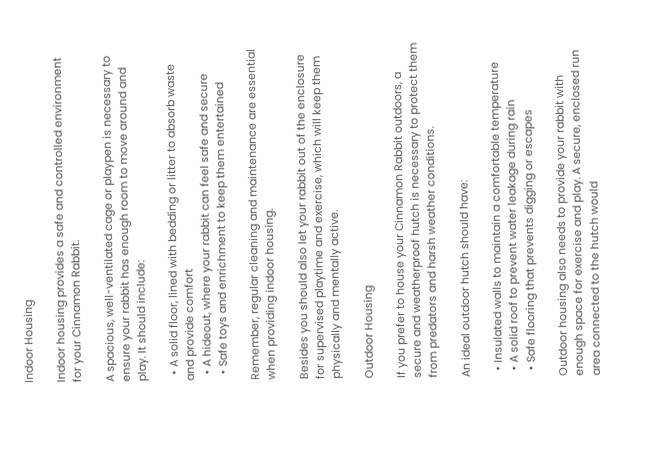Indoor Housing

Indoor housing provides a safe and controlled environment for your Cinnamon Rabbit.

A spacious, well-ventilated cage or playpen is necessary to ensure your rabbit has enough room to move around and play. It should include:

  • A solid floor, lined with bedding or litter to absorb waste and provide comfort
  • A hideout, where your rabbit can feel safe and secure
  • Safe toys and enrichment to keep them entertained

Remember, regular cleaning and maintenance are essential when providing indoor housing.

Besides you should also let your rabbit out of the enclosure for supervised playtime and exercise, which will keep them physically and mentally active.

Outdoor Housing

If you prefer to house your Cinnamon Rabbit outdoors, a secure and weatherproof hutch is necessary to protect them from predators and harsh weather conditions.

An ideal outdoor hutch should have:

  • Insulated walls to maintain a comfortable temperature
  • A solid roof to prevent water leakage during rain
  • Safe flooring that prevents digging or escapes

Outdoor housing also needs to provide your rabbit with enough space for exercise and play. A secure, enclosed run area connected to the hutch would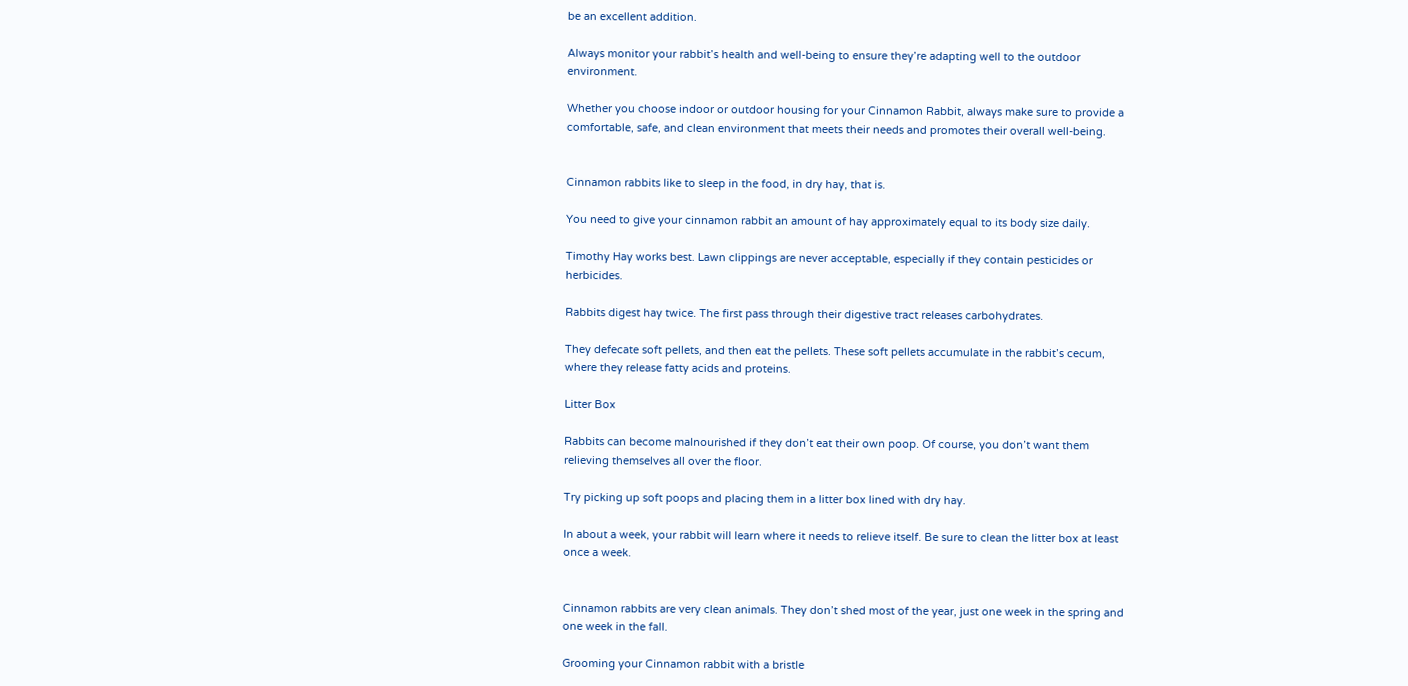be an excellent addition.

Always monitor your rabbit’s health and well-being to ensure they’re adapting well to the outdoor environment.

Whether you choose indoor or outdoor housing for your Cinnamon Rabbit, always make sure to provide a comfortable, safe, and clean environment that meets their needs and promotes their overall well-being.


Cinnamon rabbits like to sleep in the food, in dry hay, that is.

You need to give your cinnamon rabbit an amount of hay approximately equal to its body size daily.

Timothy Hay works best. Lawn clippings are never acceptable, especially if they contain pesticides or herbicides.

Rabbits digest hay twice. The first pass through their digestive tract releases carbohydrates.

They defecate soft pellets, and then eat the pellets. These soft pellets accumulate in the rabbit’s cecum, where they release fatty acids and proteins.

Litter Box

Rabbits can become malnourished if they don’t eat their own poop. Of course, you don’t want them relieving themselves all over the floor.

Try picking up soft poops and placing them in a litter box lined with dry hay.

In about a week, your rabbit will learn where it needs to relieve itself. Be sure to clean the litter box at least once a week.


Cinnamon rabbits are very clean animals. They don’t shed most of the year, just one week in the spring and one week in the fall.

Grooming your Cinnamon rabbit with a bristle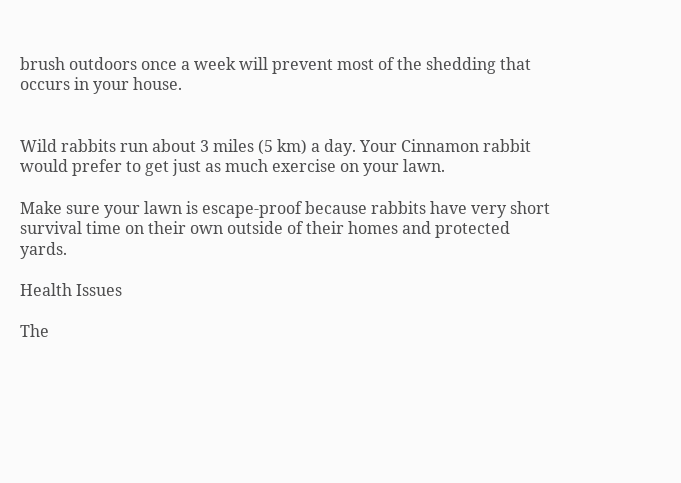brush outdoors once a week will prevent most of the shedding that occurs in your house.


Wild rabbits run about 3 miles (5 km) a day. Your Cinnamon rabbit would prefer to get just as much exercise on your lawn.

Make sure your lawn is escape-proof because rabbits have very short survival time on their own outside of their homes and protected yards.

Health Issues

The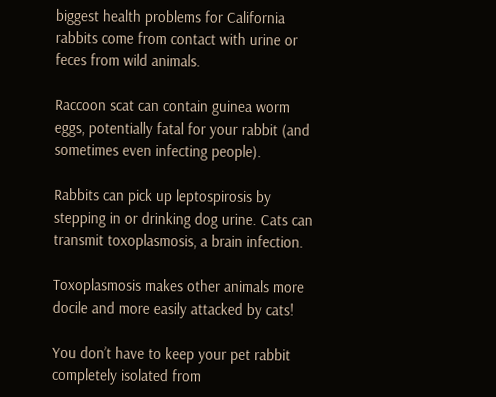biggest health problems for California rabbits come from contact with urine or feces from wild animals.

Raccoon scat can contain guinea worm eggs, potentially fatal for your rabbit (and sometimes even infecting people).

Rabbits can pick up leptospirosis by stepping in or drinking dog urine. Cats can transmit toxoplasmosis, a brain infection.

Toxoplasmosis makes other animals more docile and more easily attacked by cats!

You don’t have to keep your pet rabbit completely isolated from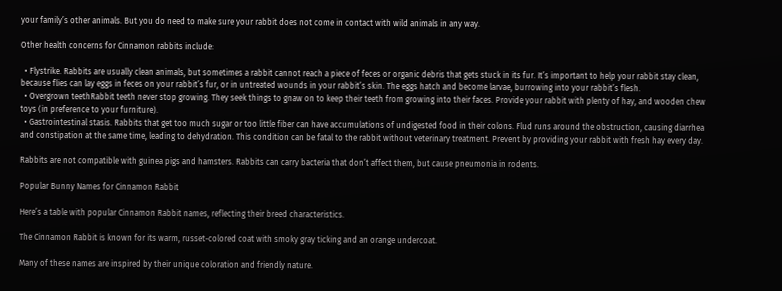your family’s other animals. But you do need to make sure your rabbit does not come in contact with wild animals in any way.

Other health concerns for Cinnamon rabbits include:

  • Flystrike. Rabbits are usually clean animals, but sometimes a rabbit cannot reach a piece of feces or organic debris that gets stuck in its fur. It’s important to help your rabbit stay clean, because flies can lay eggs in feces on your rabbit’s fur, or in untreated wounds in your rabbit’s skin. The eggs hatch and become larvae, burrowing into your rabbit’s flesh.
  • Overgrown teethRabbit teeth never stop growing. They seek things to gnaw on to keep their teeth from growing into their faces. Provide your rabbit with plenty of hay, and wooden chew toys (in preference to your furniture).
  • Gastrointestinal stasis. Rabbits that get too much sugar or too little fiber can have accumulations of undigested food in their colons. Flud runs around the obstruction, causing diarrhea and constipation at the same time, leading to dehydration. This condition can be fatal to the rabbit without veterinary treatment. Prevent by providing your rabbit with fresh hay every day.

Rabbits are not compatible with guinea pigs and hamsters. Rabbits can carry bacteria that don’t affect them, but cause pneumonia in rodents.

Popular Bunny Names for Cinnamon Rabbit

Here’s a table with popular Cinnamon Rabbit names, reflecting their breed characteristics.

The Cinnamon Rabbit is known for its warm, russet-colored coat with smoky gray ticking and an orange undercoat.

Many of these names are inspired by their unique coloration and friendly nature.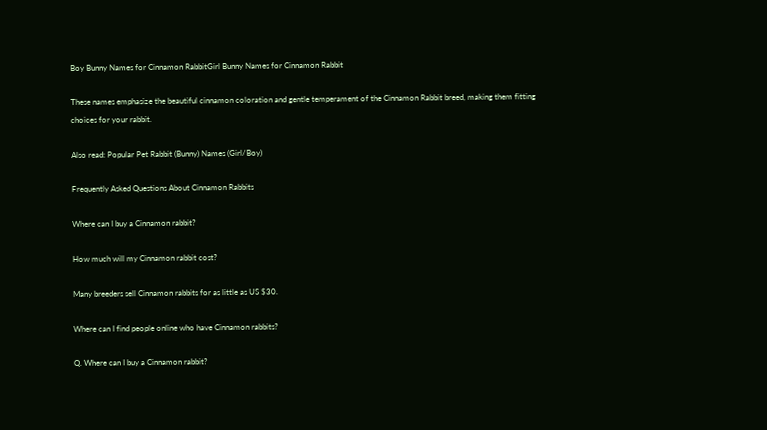Boy Bunny Names for Cinnamon RabbitGirl Bunny Names for Cinnamon Rabbit

These names emphasize the beautiful cinnamon coloration and gentle temperament of the Cinnamon Rabbit breed, making them fitting choices for your rabbit.

Also read: Popular Pet Rabbit (Bunny) Names (Girl/Boy)

Frequently Asked Questions About Cinnamon Rabbits

Where can I buy a Cinnamon rabbit?

How much will my Cinnamon rabbit cost?

Many breeders sell Cinnamon rabbits for as little as US $30.

Where can I find people online who have Cinnamon rabbits?

Q. Where can I buy a Cinnamon rabbit?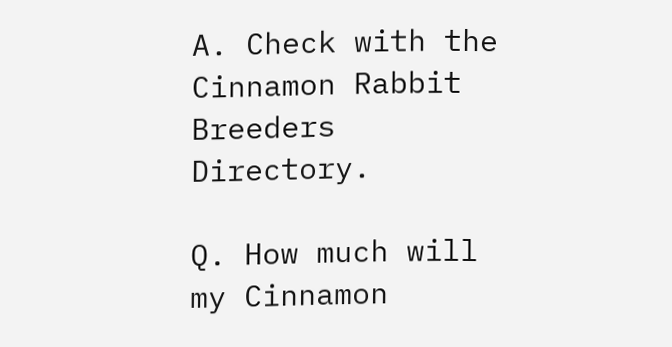A. Check with the Cinnamon Rabbit Breeders Directory.

Q. How much will my Cinnamon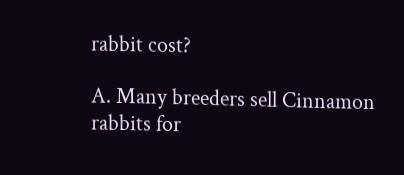rabbit cost?

A. Many breeders sell Cinnamon rabbits for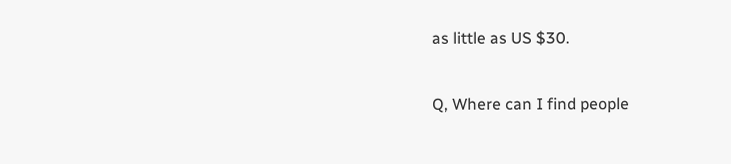as little as US $30.

Q, Where can I find people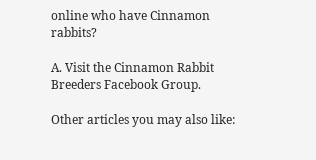online who have Cinnamon rabbits?

A. Visit the Cinnamon Rabbit Breeders Facebook Group.

Other articles you may also like: